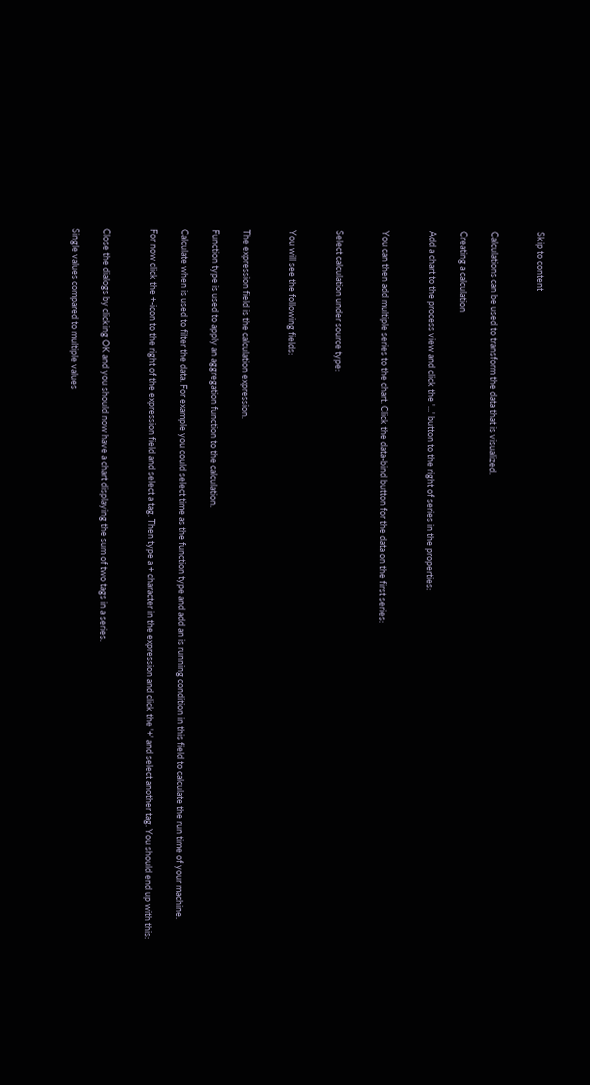Skip to content


Calculations can be used to transform the data that is visualized.

Creating a calculation

Add a chart to the process view and click the '...' button to the right of series in the properties:


You can then add multiple series to the chart. Click the data-bind button for the data on the first series:


Select calculation under source type:


You will see the following fields:


The expression field is the calculation expression.

Function type is used to apply an aggregation function to the calculation.

Calculate when is used to filter the data. For example you could select time as the function type and add an is running condition in this field to calculate the run time of your machine.

For now click the +-icon to the right of the expression field and select a tag. Then type a + character in the expression and click the '+' and select another tag. You should end up with this:


Close the dialogs by clicking OK and you should now have a chart displaying the sum of two tags in a series.

Single values compared to multiple values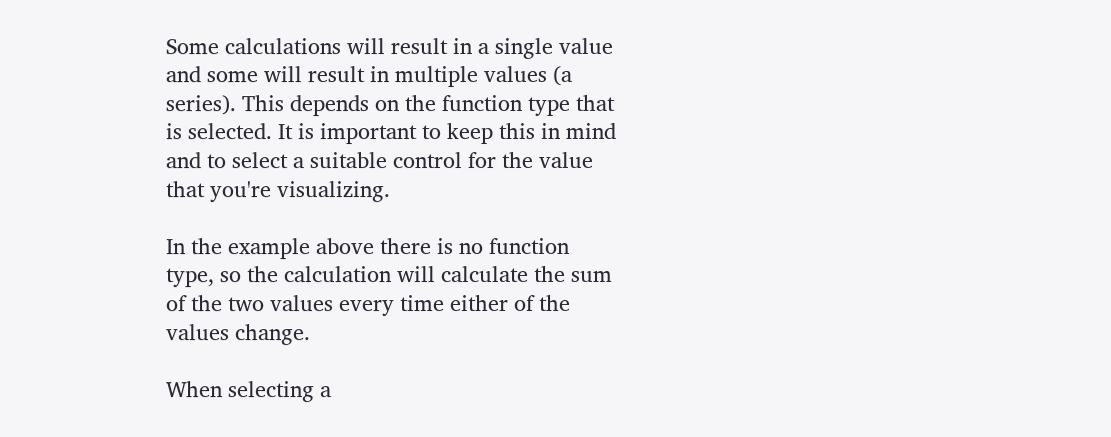Some calculations will result in a single value and some will result in multiple values (a series). This depends on the function type that is selected. It is important to keep this in mind and to select a suitable control for the value that you're visualizing.

In the example above there is no function type, so the calculation will calculate the sum of the two values every time either of the values change.

When selecting a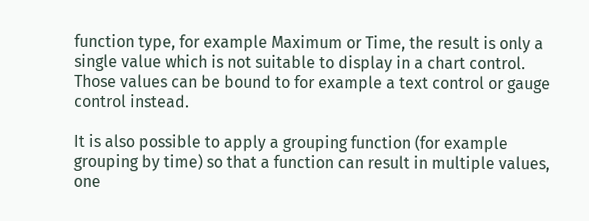function type, for example Maximum or Time, the result is only a single value which is not suitable to display in a chart control. Those values can be bound to for example a text control or gauge control instead.

It is also possible to apply a grouping function (for example grouping by time) so that a function can result in multiple values, one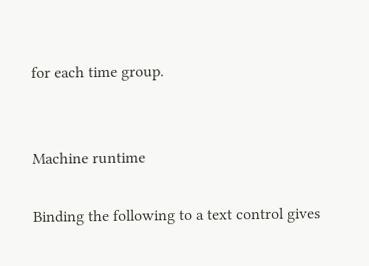for each time group.


Machine runtime

Binding the following to a text control gives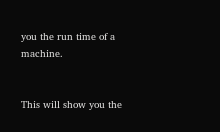you the run time of a machine.


This will show you the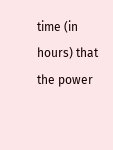time (in hours) that the power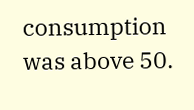consumption was above 50.